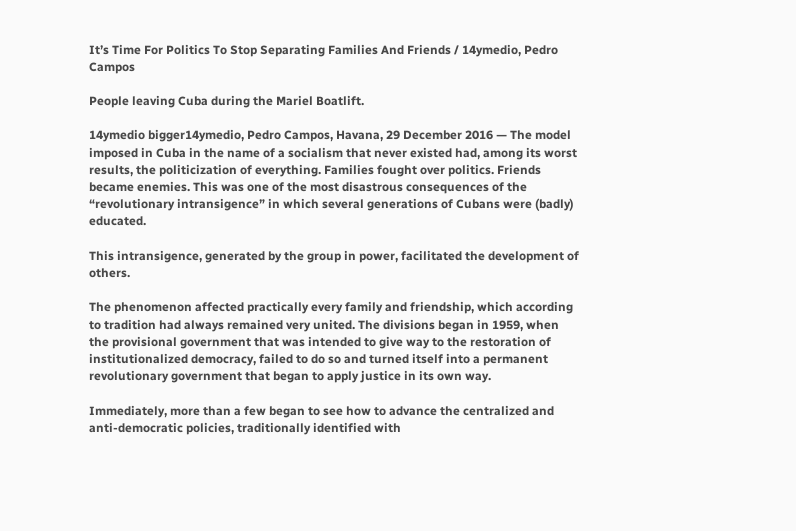It’s Time For Politics To Stop Separating Families And Friends / 14ymedio, Pedro Campos

People leaving Cuba during the Mariel Boatlift.

14ymedio bigger14ymedio, Pedro Campos, Havana, 29 December 2016 — The model imposed in Cuba in the name of a socialism that never existed had, among its worst results, the politicization of everything. Families fought over politics. Friends became enemies. This was one of the most disastrous consequences of the “revolutionary intransigence” in which several generations of Cubans were (badly) educated.

This intransigence, generated by the group in power, facilitated the development of others.

The phenomenon affected practically every family and friendship, which according to tradition had always remained very united. The divisions began in 1959, when the provisional government that was intended to give way to the restoration of institutionalized democracy, failed to do so and turned itself into a permanent revolutionary government that began to apply justice in its own way.

Immediately, more than a few began to see how to advance the centralized and anti-democratic policies, traditionally identified with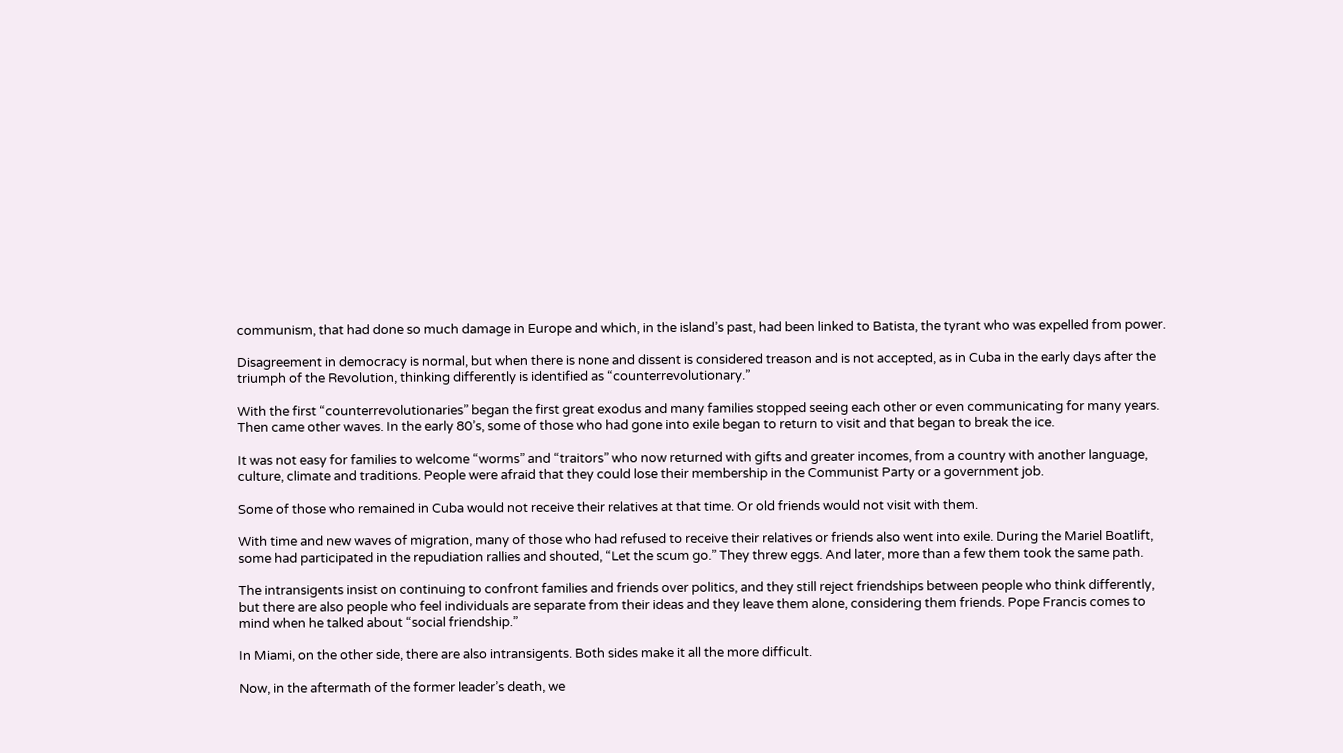communism, that had done so much damage in Europe and which, in the island’s past, had been linked to Batista, the tyrant who was expelled from power.

Disagreement in democracy is normal, but when there is none and dissent is considered treason and is not accepted, as in Cuba in the early days after the triumph of the Revolution, thinking differently is identified as “counterrevolutionary.”

With the first “counterrevolutionaries” began the first great exodus and many families stopped seeing each other or even communicating for many years. Then came other waves. In the early 80’s, some of those who had gone into exile began to return to visit and that began to break the ice.

It was not easy for families to welcome “worms” and “traitors” who now returned with gifts and greater incomes, from a country with another language, culture, climate and traditions. People were afraid that they could lose their membership in the Communist Party or a government job.

Some of those who remained in Cuba would not receive their relatives at that time. Or old friends would not visit with them.

With time and new waves of migration, many of those who had refused to receive their relatives or friends also went into exile. During the Mariel Boatlift, some had participated in the repudiation rallies and shouted, “Let the scum go.” They threw eggs. And later, more than a few them took the same path.

The intransigents insist on continuing to confront families and friends over politics, and they still reject friendships between people who think differently, but there are also people who feel individuals are separate from their ideas and they leave them alone, considering them friends. Pope Francis comes to mind when he talked about “social friendship.”

In Miami, on the other side, there are also intransigents. Both sides make it all the more difficult.

Now, in the aftermath of the former leader’s death, we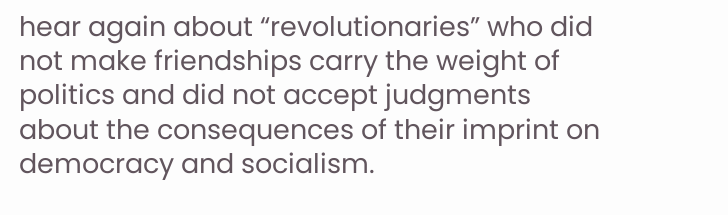hear again about “revolutionaries” who did not make friendships carry the weight of politics and did not accept judgments about the consequences of their imprint on democracy and socialism.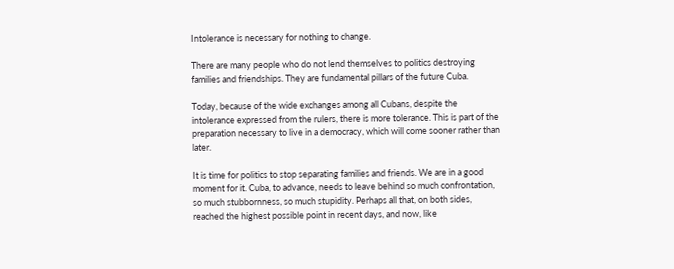Intolerance is necessary for nothing to change.

There are many people who do not lend themselves to politics destroying families and friendships. They are fundamental pillars of the future Cuba.

Today, because of the wide exchanges among all Cubans, despite the intolerance expressed from the rulers, there is more tolerance. This is part of the preparation necessary to live in a democracy, which will come sooner rather than later.

It is time for politics to stop separating families and friends. We are in a good moment for it. Cuba, to advance, needs to leave behind so much confrontation, so much stubbornness, so much stupidity. Perhaps all that, on both sides, reached the highest possible point in recent days, and now, like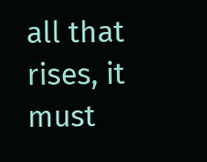all that rises, it must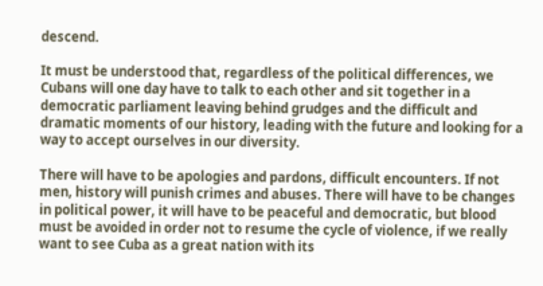descend.

It must be understood that, regardless of the political differences, we Cubans will one day have to talk to each other and sit together in a democratic parliament leaving behind grudges and the difficult and dramatic moments of our history, leading with the future and looking for a way to accept ourselves in our diversity.

There will have to be apologies and pardons, difficult encounters. If not men, history will punish crimes and abuses. There will have to be changes in political power, it will have to be peaceful and democratic, but blood must be avoided in order not to resume the cycle of violence, if we really want to see Cuba as a great nation with its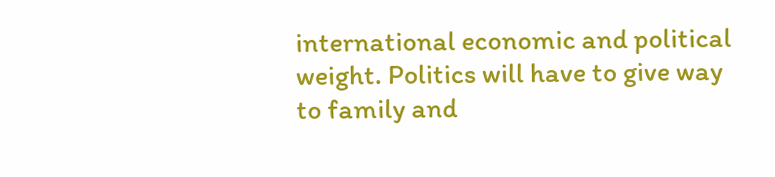international economic and political weight. Politics will have to give way to family and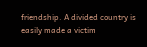friendship. A divided country is easily made a victim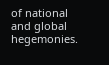of national and global hegemonies.